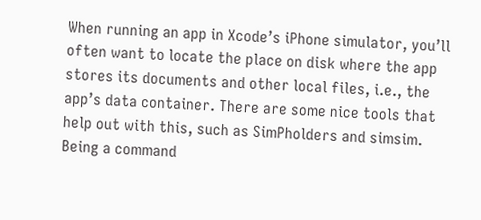When running an app in Xcode’s iPhone simulator, you’ll often want to locate the place on disk where the app stores its documents and other local files, i.e., the app’s data container. There are some nice tools that help out with this, such as SimPholders and simsim. Being a command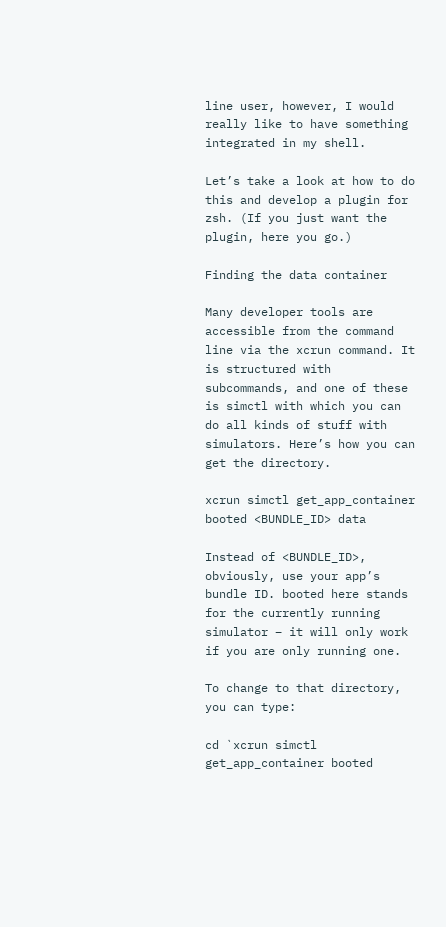line user, however, I would really like to have something integrated in my shell.

Let’s take a look at how to do this and develop a plugin for zsh. (If you just want the plugin, here you go.)

Finding the data container

Many developer tools are accessible from the command line via the xcrun command. It is structured with subcommands, and one of these is simctl with which you can do all kinds of stuff with simulators. Here’s how you can get the directory.

xcrun simctl get_app_container booted <BUNDLE_ID> data

Instead of <BUNDLE_ID>, obviously, use your app’s bundle ID. booted here stands for the currently running simulator – it will only work if you are only running one.

To change to that directory, you can type:

cd `xcrun simctl get_app_container booted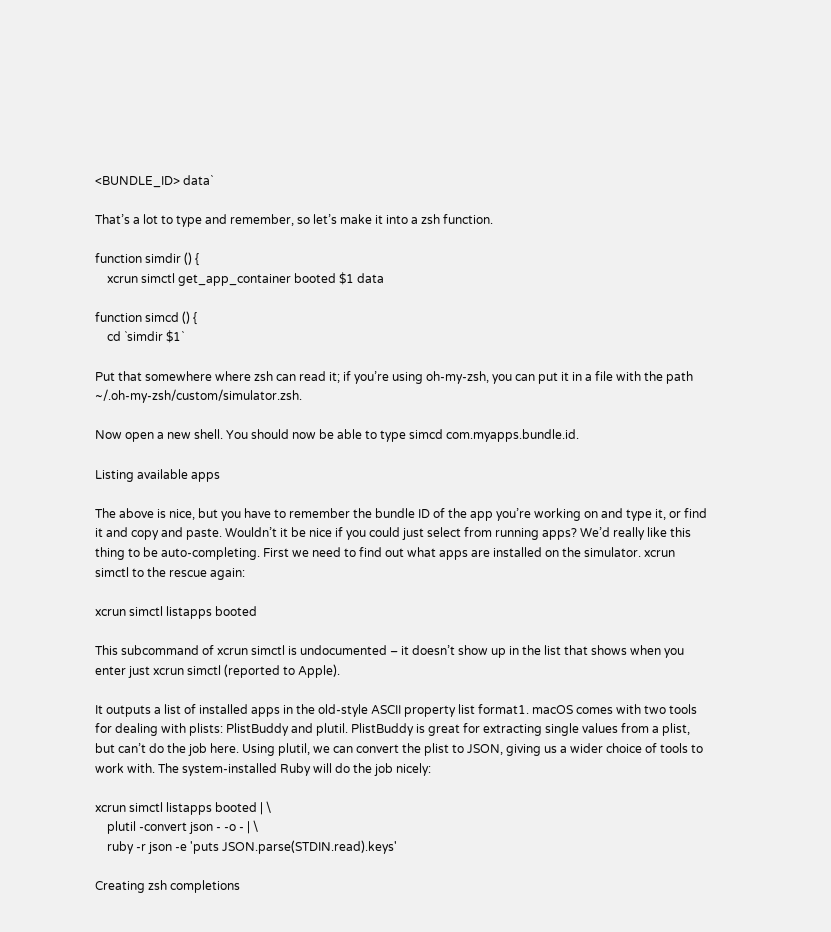<BUNDLE_ID> data`

That’s a lot to type and remember, so let’s make it into a zsh function.

function simdir () {
    xcrun simctl get_app_container booted $1 data

function simcd () {
    cd `simdir $1`

Put that somewhere where zsh can read it; if you’re using oh-my-zsh, you can put it in a file with the path ~/.oh-my-zsh/custom/simulator.zsh.

Now open a new shell. You should now be able to type simcd com.myapps.bundle.id.

Listing available apps

The above is nice, but you have to remember the bundle ID of the app you’re working on and type it, or find it and copy and paste. Wouldn’t it be nice if you could just select from running apps? We’d really like this thing to be auto-completing. First we need to find out what apps are installed on the simulator. xcrun simctl to the rescue again:

xcrun simctl listapps booted

This subcommand of xcrun simctl is undocumented – it doesn’t show up in the list that shows when you enter just xcrun simctl (reported to Apple).

It outputs a list of installed apps in the old-style ASCII property list format1. macOS comes with two tools for dealing with plists: PlistBuddy and plutil. PlistBuddy is great for extracting single values from a plist, but can’t do the job here. Using plutil, we can convert the plist to JSON, giving us a wider choice of tools to work with. The system-installed Ruby will do the job nicely:

xcrun simctl listapps booted | \
    plutil -convert json - -o - | \
    ruby -r json -e 'puts JSON.parse(STDIN.read).keys'

Creating zsh completions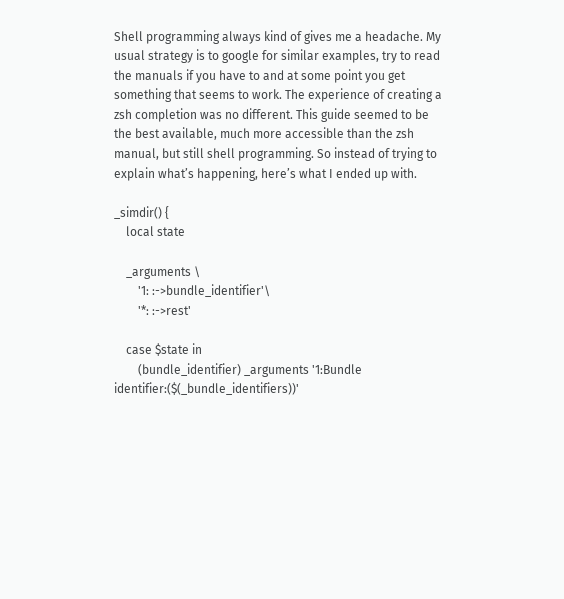Shell programming always kind of gives me a headache. My usual strategy is to google for similar examples, try to read the manuals if you have to and at some point you get something that seems to work. The experience of creating a zsh completion was no different. This guide seemed to be the best available, much more accessible than the zsh manual, but still shell programming. So instead of trying to explain what’s happening, here’s what I ended up with.

_simdir() {
    local state

    _arguments \
        '1: :->bundle_identifier'\
        '*: :->rest'

    case $state in
        (bundle_identifier) _arguments '1:Bundle identifier:($(_bundle_identifiers))'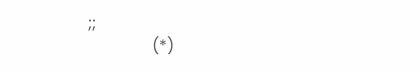;;
                (*)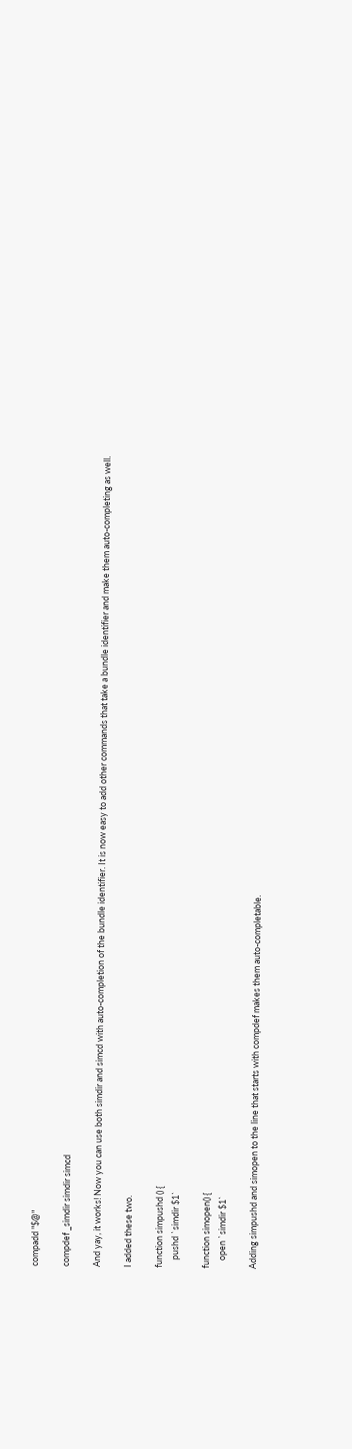compadd "$@"

compdef _simdir simdir simcd

And yay, it works! Now you can use both simdir and simcd with auto-completion of the bundle identifier. It is now easy to add other commands that take a bundle identifier and make them auto-completing as well.

I added these two.

function simpushd () {
    pushd `simdir $1`

function simopen() {
    open `simdir $1`

Adding simpushd and simopen to the line that starts with compdef makes them auto-completable.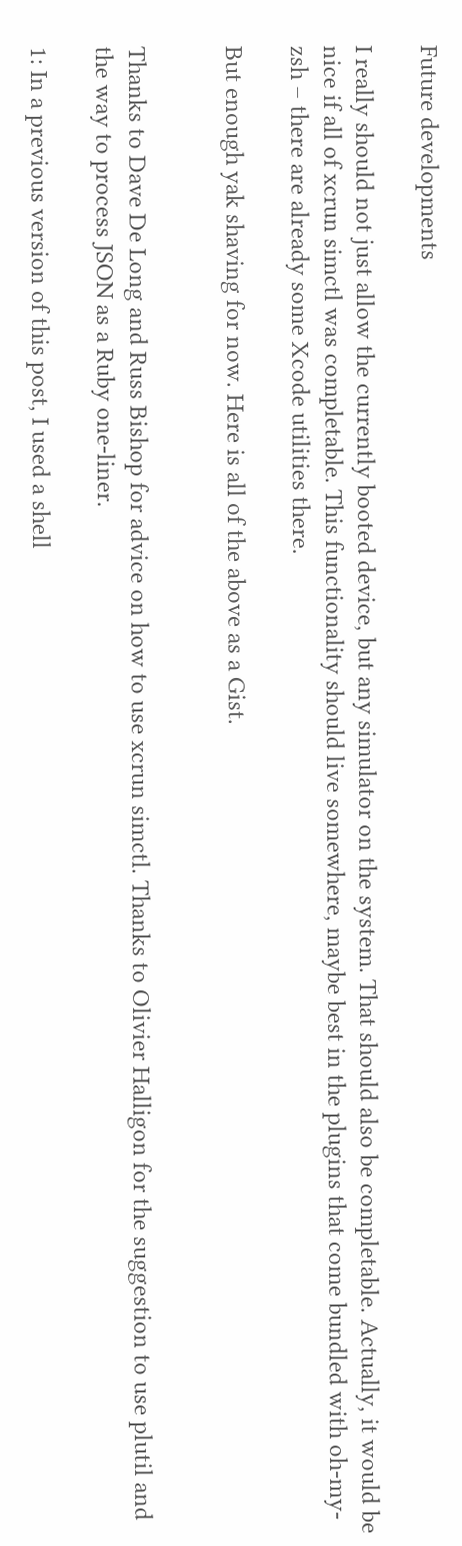Future developments

I really should not just allow the currently booted device, but any simulator on the system. That should also be completable. Actually, it would be nice if all of xcrun simctl was completable. This functionality should live somewhere, maybe best in the plugins that come bundled with oh-my-zsh – there are already some Xcode utilities there.

But enough yak shaving for now. Here is all of the above as a Gist.


Thanks to Dave De Long and Russ Bishop for advice on how to use xcrun simctl. Thanks to Olivier Halligon for the suggestion to use plutil and the way to process JSON as a Ruby one-liner.

1: In a previous version of this post, I used a shell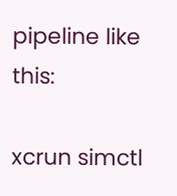pipeline like this:

xcrun simctl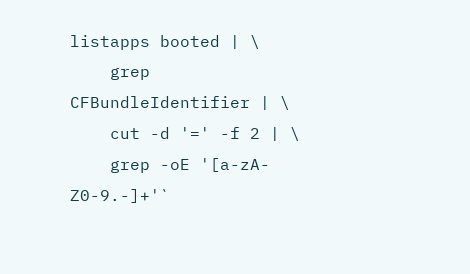listapps booted | \
    grep CFBundleIdentifier | \
    cut -d '=' -f 2 | \
    grep -oE '[a-zA-Z0-9.-]+'`